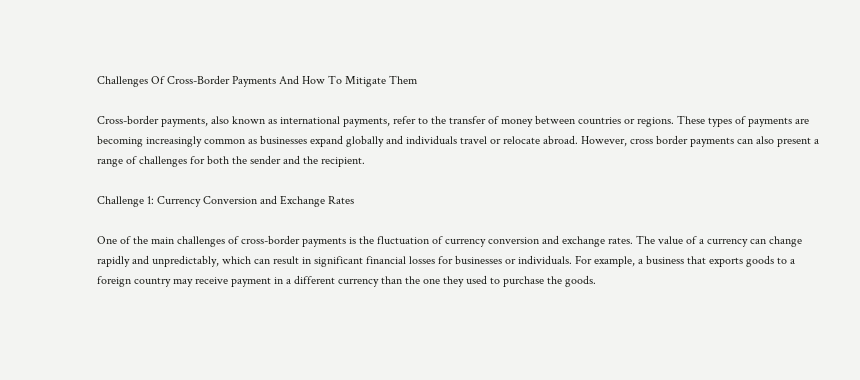Challenges Of Cross-Border Payments And How To Mitigate Them

Cross-border payments, also known as international payments, refer to the transfer of money between countries or regions. These types of payments are becoming increasingly common as businesses expand globally and individuals travel or relocate abroad. However, cross border payments can also present a range of challenges for both the sender and the recipient.

Challenge 1: Currency Conversion and Exchange Rates

One of the main challenges of cross-border payments is the fluctuation of currency conversion and exchange rates. The value of a currency can change rapidly and unpredictably, which can result in significant financial losses for businesses or individuals. For example, a business that exports goods to a foreign country may receive payment in a different currency than the one they used to purchase the goods.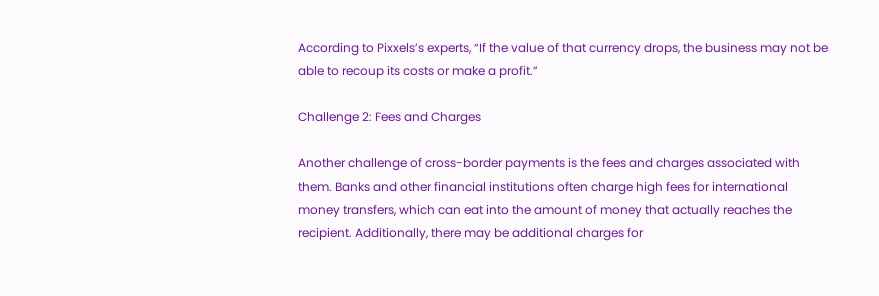According to Pixxels’s experts, “If the value of that currency drops, the business may not be able to recoup its costs or make a profit.”

Challenge 2: Fees and Charges

Another challenge of cross-border payments is the fees and charges associated with them. Banks and other financial institutions often charge high fees for international money transfers, which can eat into the amount of money that actually reaches the recipient. Additionally, there may be additional charges for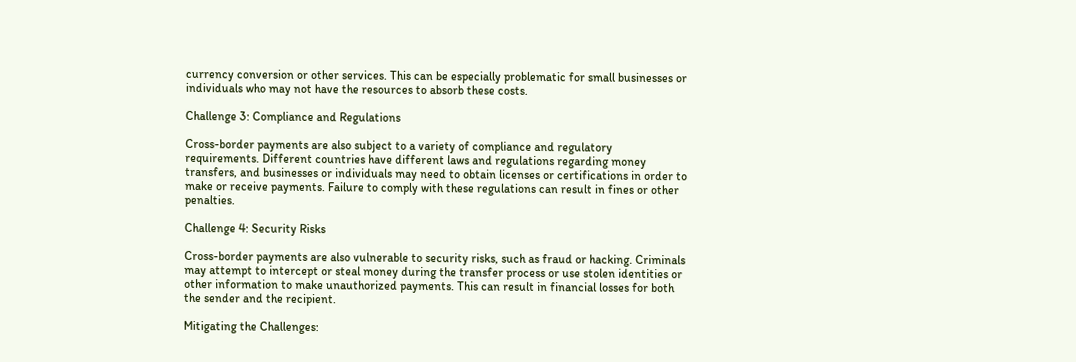currency conversion or other services. This can be especially problematic for small businesses or individuals who may not have the resources to absorb these costs.

Challenge 3: Compliance and Regulations

Cross-border payments are also subject to a variety of compliance and regulatory requirements. Different countries have different laws and regulations regarding money transfers, and businesses or individuals may need to obtain licenses or certifications in order to make or receive payments. Failure to comply with these regulations can result in fines or other penalties.

Challenge 4: Security Risks

Cross-border payments are also vulnerable to security risks, such as fraud or hacking. Criminals may attempt to intercept or steal money during the transfer process or use stolen identities or other information to make unauthorized payments. This can result in financial losses for both the sender and the recipient.

Mitigating the Challenges: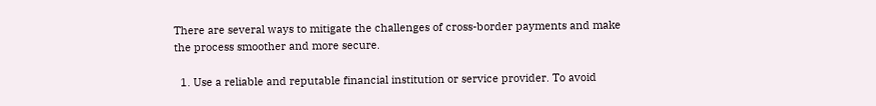There are several ways to mitigate the challenges of cross-border payments and make the process smoother and more secure.

  1. Use a reliable and reputable financial institution or service provider. To avoid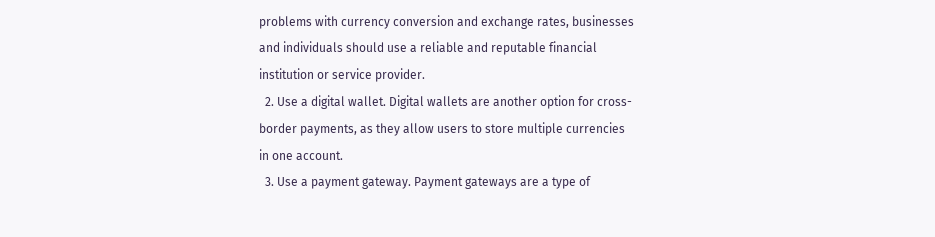problems with currency conversion and exchange rates, businesses and individuals should use a reliable and reputable financial institution or service provider.
  2. Use a digital wallet. Digital wallets are another option for cross-border payments, as they allow users to store multiple currencies in one account.
  3. Use a payment gateway. Payment gateways are a type of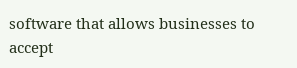software that allows businesses to accept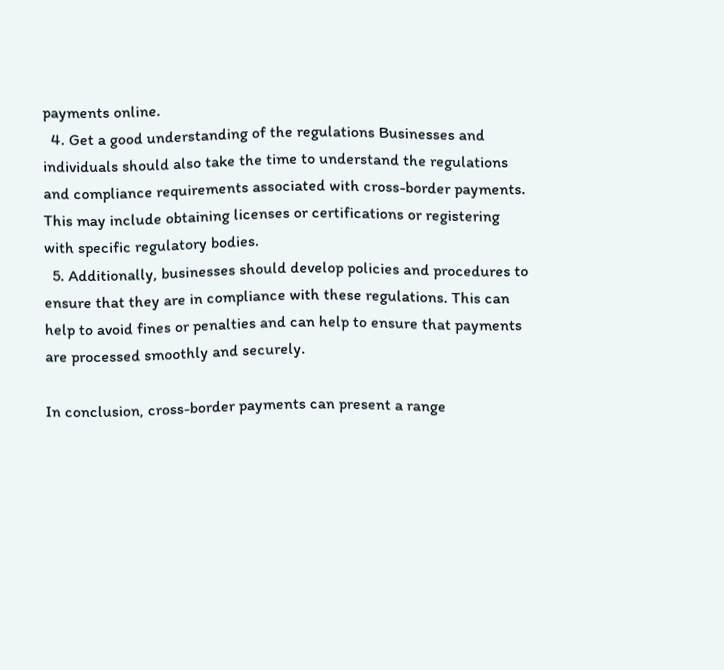payments online.
  4. Get a good understanding of the regulations Businesses and individuals should also take the time to understand the regulations and compliance requirements associated with cross-border payments. This may include obtaining licenses or certifications or registering with specific regulatory bodies.
  5. Additionally, businesses should develop policies and procedures to ensure that they are in compliance with these regulations. This can help to avoid fines or penalties and can help to ensure that payments are processed smoothly and securely.

In conclusion, cross-border payments can present a range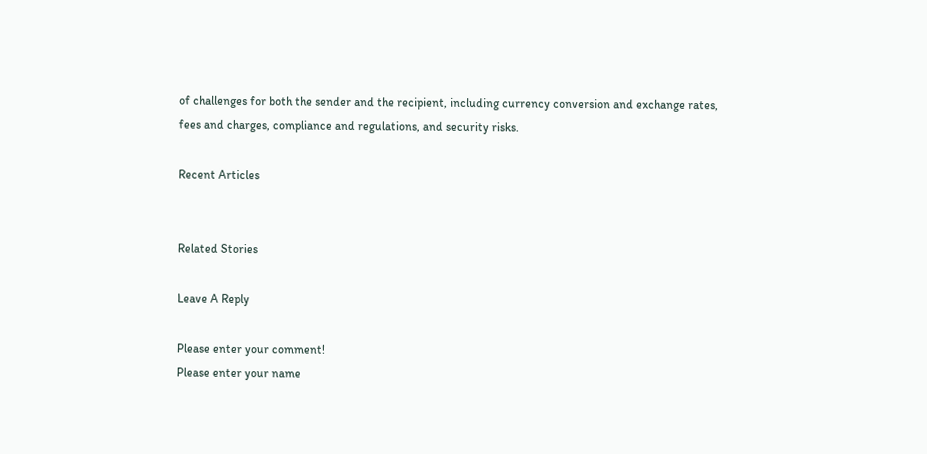of challenges for both the sender and the recipient, including currency conversion and exchange rates, fees and charges, compliance and regulations, and security risks.

Recent Articles


Related Stories

Leave A Reply

Please enter your comment!
Please enter your name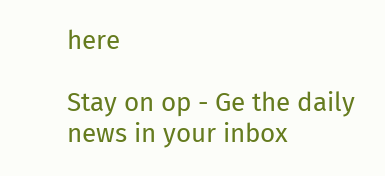here

Stay on op - Ge the daily news in your inbox